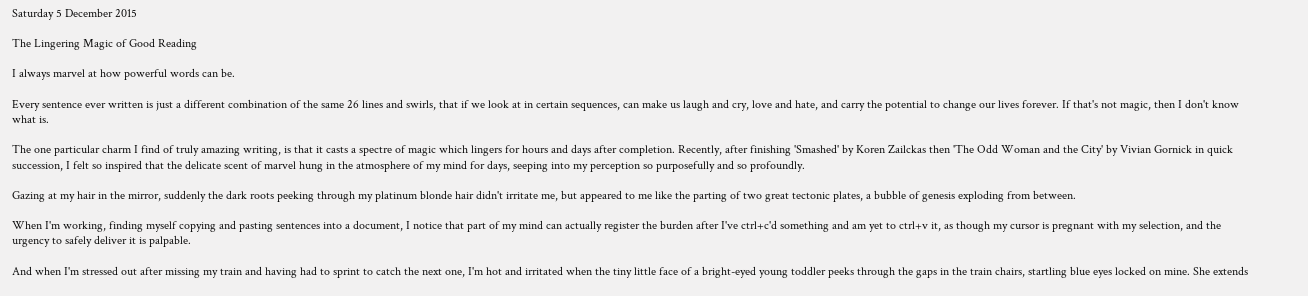Saturday 5 December 2015

The Lingering Magic of Good Reading

I always marvel at how powerful words can be.

Every sentence ever written is just a different combination of the same 26 lines and swirls, that if we look at in certain sequences, can make us laugh and cry, love and hate, and carry the potential to change our lives forever. If that's not magic, then I don't know what is.

The one particular charm I find of truly amazing writing, is that it casts a spectre of magic which lingers for hours and days after completion. Recently, after finishing 'Smashed' by Koren Zailckas then 'The Odd Woman and the City' by Vivian Gornick in quick succession, I felt so inspired that the delicate scent of marvel hung in the atmosphere of my mind for days, seeping into my perception so purposefully and so profoundly.

Gazing at my hair in the mirror, suddenly the dark roots peeking through my platinum blonde hair didn't irritate me, but appeared to me like the parting of two great tectonic plates, a bubble of genesis exploding from between.

When I'm working, finding myself copying and pasting sentences into a document, I notice that part of my mind can actually register the burden after I've ctrl+c'd something and am yet to ctrl+v it, as though my cursor is pregnant with my selection, and the urgency to safely deliver it is palpable.

And when I'm stressed out after missing my train and having had to sprint to catch the next one, I'm hot and irritated when the tiny little face of a bright-eyed young toddler peeks through the gaps in the train chairs, startling blue eyes locked on mine. She extends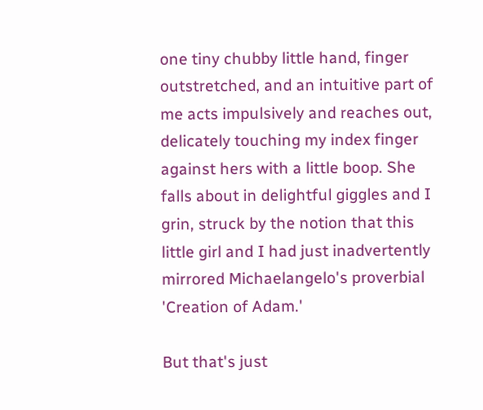one tiny chubby little hand, finger outstretched, and an intuitive part of me acts impulsively and reaches out, delicately touching my index finger against hers with a little boop. She falls about in delightful giggles and I grin, struck by the notion that this little girl and I had just inadvertently mirrored Michaelangelo's proverbial 'Creation of Adam.'

But that's just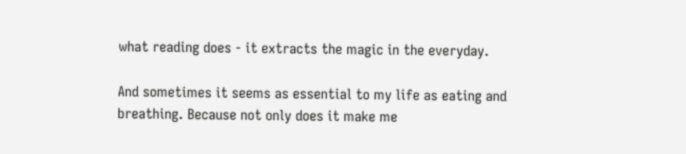what reading does - it extracts the magic in the everyday.

And sometimes it seems as essential to my life as eating and breathing. Because not only does it make me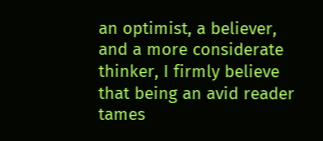an optimist, a believer, and a more considerate thinker, I firmly believe that being an avid reader tames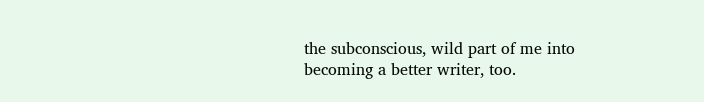the subconscious, wild part of me into becoming a better writer, too.